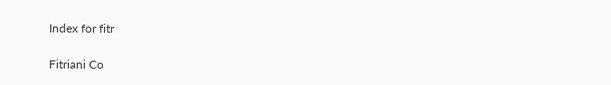Index for fitr

Fitriani Co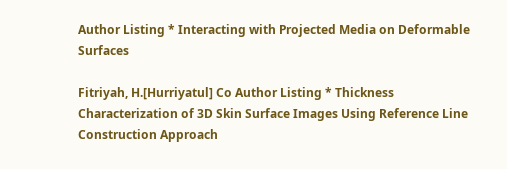Author Listing * Interacting with Projected Media on Deformable Surfaces

Fitriyah, H.[Hurriyatul] Co Author Listing * Thickness Characterization of 3D Skin Surface Images Using Reference Line Construction Approach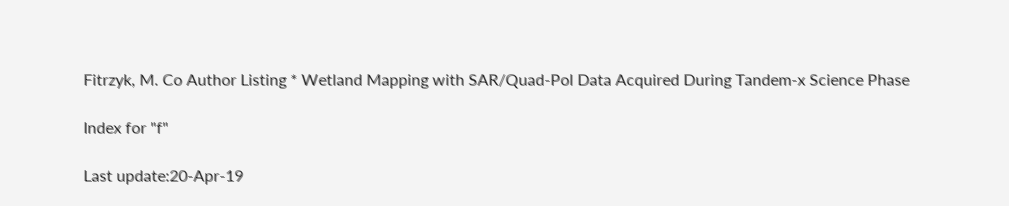Fitrzyk, M. Co Author Listing * Wetland Mapping with SAR/Quad-Pol Data Acquired During Tandem-x Science Phase

Index for "f"

Last update:20-Apr-19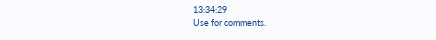13:34:29
Use for comments.